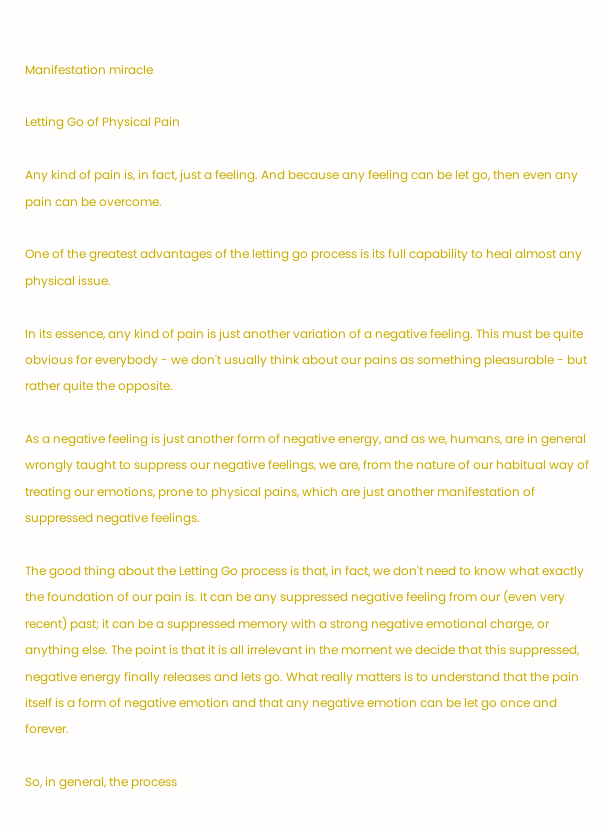Manifestation miracle

Letting Go of Physical Pain

Any kind of pain is, in fact, just a feeling. And because any feeling can be let go, then even any pain can be overcome.

One of the greatest advantages of the letting go process is its full capability to heal almost any physical issue.

In its essence, any kind of pain is just another variation of a negative feeling. This must be quite obvious for everybody - we don't usually think about our pains as something pleasurable - but rather quite the opposite.

As a negative feeling is just another form of negative energy, and as we, humans, are in general wrongly taught to suppress our negative feelings, we are, from the nature of our habitual way of treating our emotions, prone to physical pains, which are just another manifestation of suppressed negative feelings.

The good thing about the Letting Go process is that, in fact, we don't need to know what exactly the foundation of our pain is. It can be any suppressed negative feeling from our (even very recent) past; it can be a suppressed memory with a strong negative emotional charge, or anything else. The point is that it is all irrelevant in the moment we decide that this suppressed, negative energy finally releases and lets go. What really matters is to understand that the pain itself is a form of negative emotion and that any negative emotion can be let go once and forever.

So, in general, the process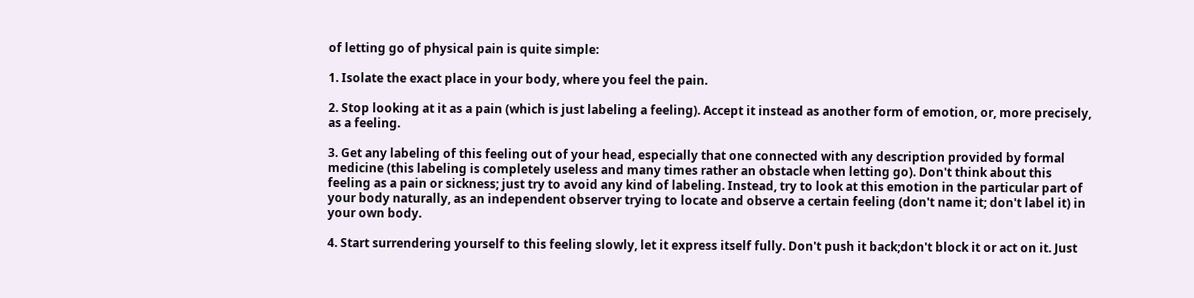of letting go of physical pain is quite simple:

1. Isolate the exact place in your body, where you feel the pain.

2. Stop looking at it as a pain (which is just labeling a feeling). Accept it instead as another form of emotion, or, more precisely, as a feeling.

3. Get any labeling of this feeling out of your head, especially that one connected with any description provided by formal medicine (this labeling is completely useless and many times rather an obstacle when letting go). Don't think about this feeling as a pain or sickness; just try to avoid any kind of labeling. Instead, try to look at this emotion in the particular part of your body naturally, as an independent observer trying to locate and observe a certain feeling (don't name it; don't label it) in your own body.

4. Start surrendering yourself to this feeling slowly, let it express itself fully. Don't push it back;don't block it or act on it. Just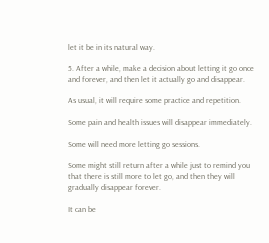let it be in its natural way.

5. After a while, make a decision about letting it go once and forever, and then let it actually go and disappear.

As usual, it will require some practice and repetition.

Some pain and health issues will disappear immediately.

Some will need more letting go sessions.

Some might still return after a while just to remind you that there is still more to let go, and then they will gradually disappear forever.

It can be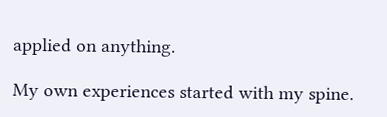applied on anything.

My own experiences started with my spine.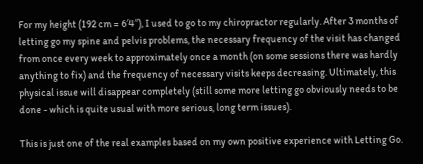For my height (192 cm = 6′4″), I used to go to my chiropractor regularly. After 3 months of letting go my spine and pelvis problems, the necessary frequency of the visit has changed from once every week to approximately once a month (on some sessions there was hardly anything to fix) and the frequency of necessary visits keeps decreasing. Ultimately, this physical issue will disappear completely (still some more letting go obviously needs to be done - which is quite usual with more serious, long term issues).

This is just one of the real examples based on my own positive experience with Letting Go.